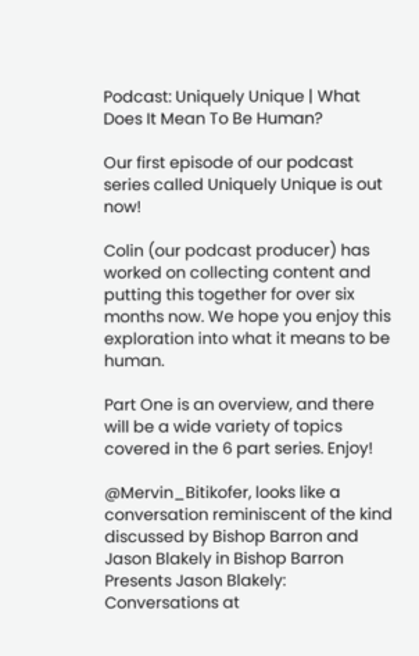Podcast: Uniquely Unique | What Does It Mean To Be Human?

Our first episode of our podcast series called Uniquely Unique is out now!

Colin (our podcast producer) has worked on collecting content and putting this together for over six months now. We hope you enjoy this exploration into what it means to be human.

Part One is an overview, and there will be a wide variety of topics covered in the 6 part series. Enjoy!

@Mervin_Bitikofer, looks like a conversation reminiscent of the kind discussed by Bishop Barron and Jason Blakely in Bishop Barron Presents Jason Blakely: Conversations at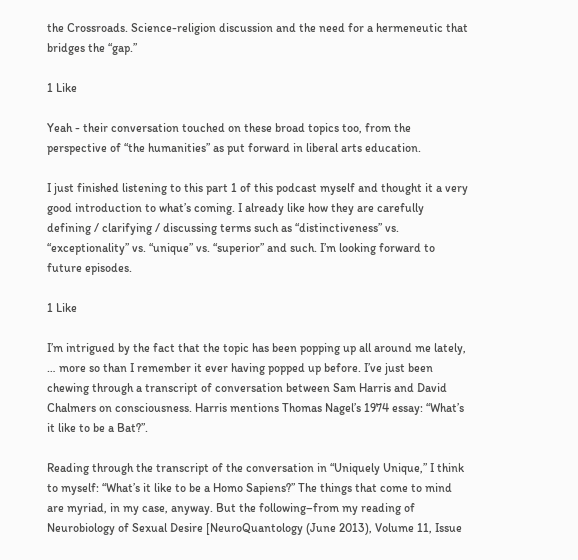the Crossroads. Science-religion discussion and the need for a hermeneutic that bridges the “gap.”

1 Like

Yeah - their conversation touched on these broad topics too, from the perspective of “the humanities” as put forward in liberal arts education.

I just finished listening to this part 1 of this podcast myself and thought it a very good introduction to what’s coming. I already like how they are carefully defining / clarifying / discussing terms such as “distinctiveness” vs. “exceptionality” vs. “unique” vs. “superior” and such. I’m looking forward to future episodes.

1 Like

I’m intrigued by the fact that the topic has been popping up all around me lately, … more so than I remember it ever having popped up before. I’ve just been chewing through a transcript of conversation between Sam Harris and David Chalmers on consciousness. Harris mentions Thomas Nagel’s 1974 essay: “What’s it like to be a Bat?”.

Reading through the transcript of the conversation in “Uniquely Unique,” I think to myself: “What’s it like to be a Homo Sapiens?” The things that come to mind are myriad, in my case, anyway. But the following–from my reading of Neurobiology of Sexual Desire [NeuroQuantology (June 2013), Volume 11, Issue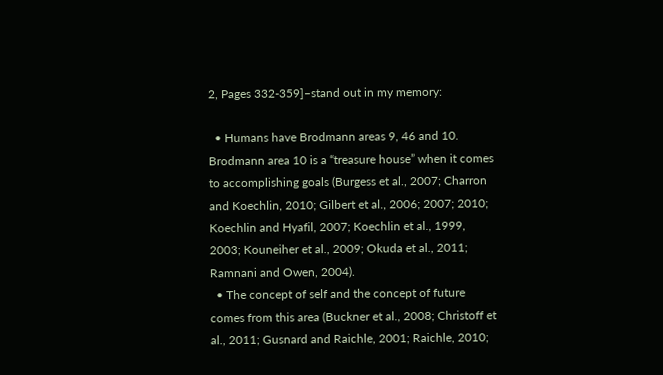2, Pages 332-359]–stand out in my memory:

  • Humans have Brodmann areas 9, 46 and 10. Brodmann area 10 is a “treasure house” when it comes to accomplishing goals (Burgess et al., 2007; Charron and Koechlin, 2010; Gilbert et al., 2006; 2007; 2010; Koechlin and Hyafil, 2007; Koechlin et al., 1999, 2003; Kouneiher et al., 2009; Okuda et al., 2011; Ramnani and Owen, 2004).
  • The concept of self and the concept of future comes from this area (Buckner et al., 2008; Christoff et al., 2011; Gusnard and Raichle, 2001; Raichle, 2010;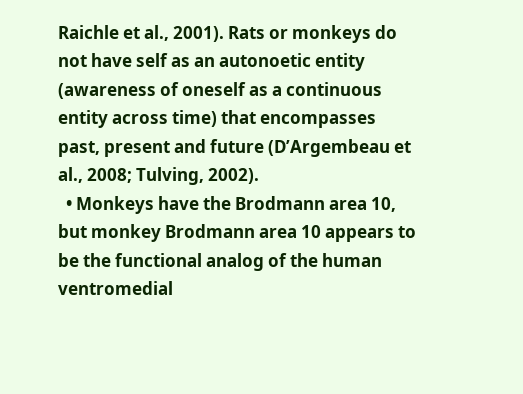Raichle et al., 2001). Rats or monkeys do not have self as an autonoetic entity (awareness of oneself as a continuous entity across time) that encompasses past, present and future (D’Argembeau et al., 2008; Tulving, 2002).
  • Monkeys have the Brodmann area 10, but monkey Brodmann area 10 appears to be the functional analog of the human ventromedial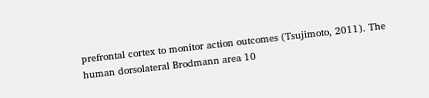prefrontal cortex to monitor action outcomes (Tsujimoto, 2011). The human dorsolateral Brodmann area 10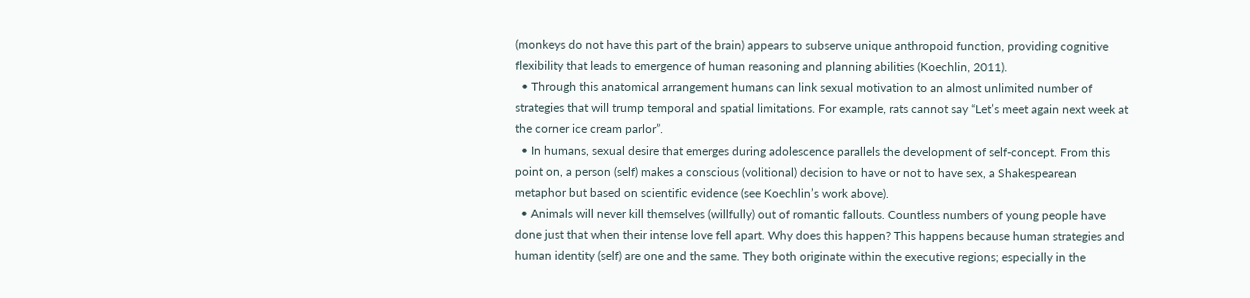(monkeys do not have this part of the brain) appears to subserve unique anthropoid function, providing cognitive flexibility that leads to emergence of human reasoning and planning abilities (Koechlin, 2011).
  • Through this anatomical arrangement humans can link sexual motivation to an almost unlimited number of strategies that will trump temporal and spatial limitations. For example, rats cannot say “Let’s meet again next week at the corner ice cream parlor”.
  • In humans, sexual desire that emerges during adolescence parallels the development of self-concept. From this point on, a person (self) makes a conscious (volitional) decision to have or not to have sex, a Shakespearean metaphor but based on scientific evidence (see Koechlin’s work above).
  • Animals will never kill themselves (willfully) out of romantic fallouts. Countless numbers of young people have done just that when their intense love fell apart. Why does this happen? This happens because human strategies and human identity (self) are one and the same. They both originate within the executive regions; especially in the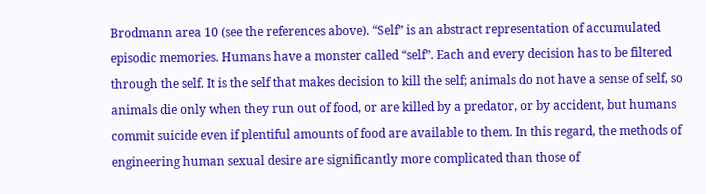Brodmann area 10 (see the references above). “Self” is an abstract representation of accumulated episodic memories. Humans have a monster called “self”. Each and every decision has to be filtered through the self. It is the self that makes decision to kill the self; animals do not have a sense of self, so animals die only when they run out of food, or are killed by a predator, or by accident, but humans commit suicide even if plentiful amounts of food are available to them. In this regard, the methods of engineering human sexual desire are significantly more complicated than those of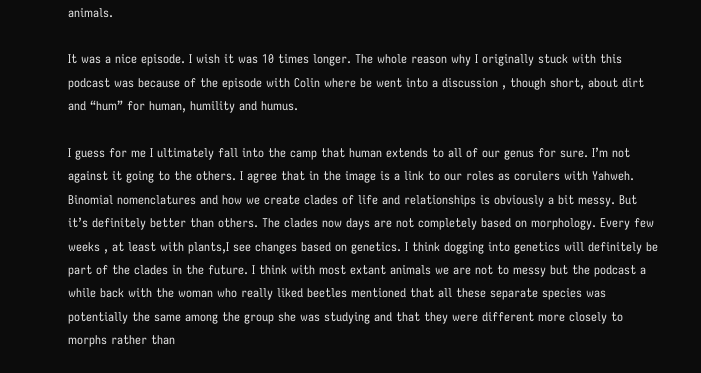animals.

It was a nice episode. I wish it was 10 times longer. The whole reason why I originally stuck with this podcast was because of the episode with Colin where be went into a discussion , though short, about dirt and “hum” for human, humility and humus.

I guess for me I ultimately fall into the camp that human extends to all of our genus for sure. I’m not against it going to the others. I agree that in the image is a link to our roles as corulers with Yahweh. Binomial nomenclatures and how we create clades of life and relationships is obviously a bit messy. But it’s definitely better than others. The clades now days are not completely based on morphology. Every few weeks , at least with plants,I see changes based on genetics. I think dogging into genetics will definitely be part of the clades in the future. I think with most extant animals we are not to messy but the podcast a while back with the woman who really liked beetles mentioned that all these separate species was potentially the same among the group she was studying and that they were different more closely to morphs rather than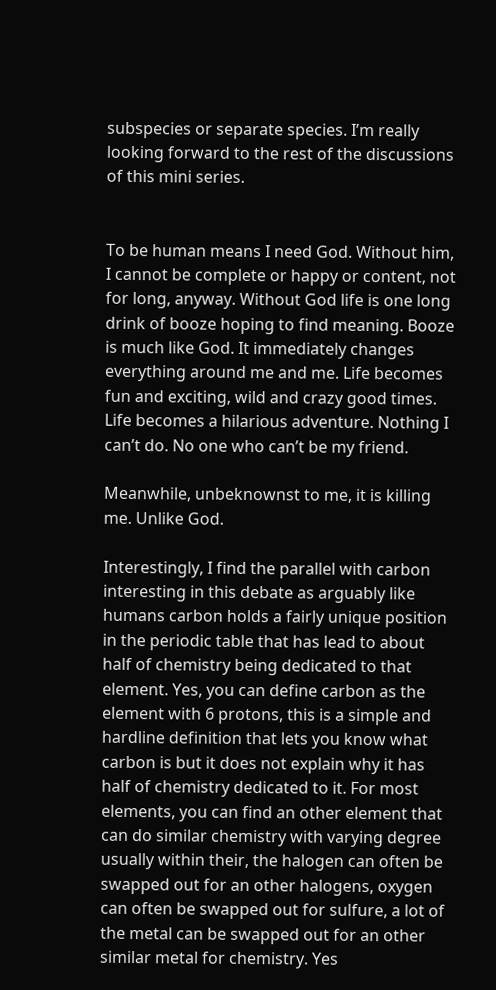subspecies or separate species. I’m really looking forward to the rest of the discussions of this mini series.


To be human means I need God. Without him, I cannot be complete or happy or content, not for long, anyway. Without God life is one long drink of booze hoping to find meaning. Booze is much like God. It immediately changes everything around me and me. Life becomes fun and exciting, wild and crazy good times. Life becomes a hilarious adventure. Nothing I can’t do. No one who can’t be my friend.

Meanwhile, unbeknownst to me, it is killing me. Unlike God.

Interestingly, I find the parallel with carbon interesting in this debate as arguably like humans carbon holds a fairly unique position in the periodic table that has lead to about half of chemistry being dedicated to that element. Yes, you can define carbon as the element with 6 protons, this is a simple and hardline definition that lets you know what carbon is but it does not explain why it has half of chemistry dedicated to it. For most elements, you can find an other element that can do similar chemistry with varying degree usually within their, the halogen can often be swapped out for an other halogens, oxygen can often be swapped out for sulfure, a lot of the metal can be swapped out for an other similar metal for chemistry. Yes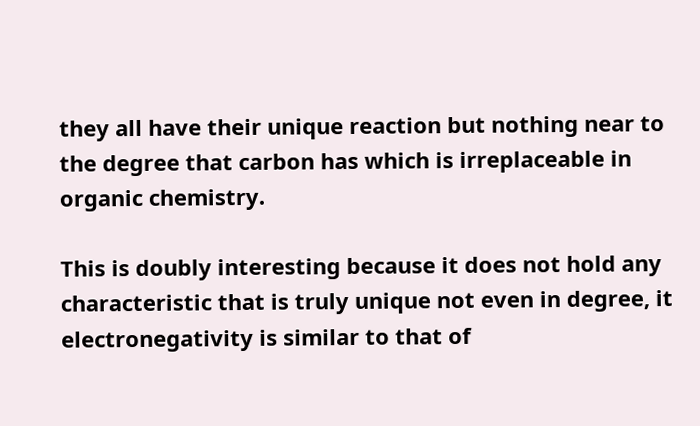they all have their unique reaction but nothing near to the degree that carbon has which is irreplaceable in organic chemistry.

This is doubly interesting because it does not hold any characteristic that is truly unique not even in degree, it electronegativity is similar to that of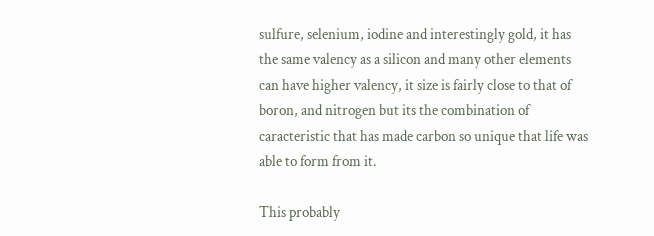sulfure, selenium, iodine and interestingly gold, it has the same valency as a silicon and many other elements can have higher valency, it size is fairly close to that of boron, and nitrogen but its the combination of caracteristic that has made carbon so unique that life was able to form from it.

This probably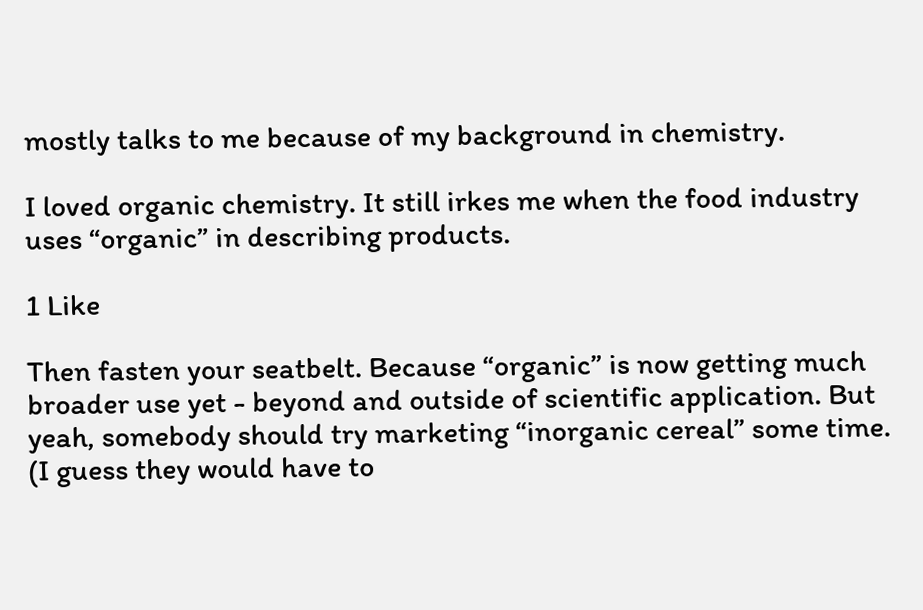mostly talks to me because of my background in chemistry.

I loved organic chemistry. It still irkes me when the food industry uses “organic” in describing products.

1 Like

Then fasten your seatbelt. Because “organic” is now getting much broader use yet - beyond and outside of scientific application. But yeah, somebody should try marketing “inorganic cereal” some time. (I guess they would have to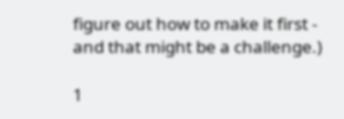figure out how to make it first - and that might be a challenge.)

1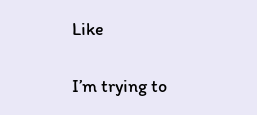Like

I’m trying to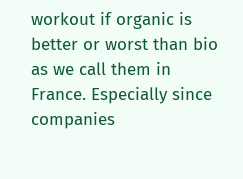workout if organic is better or worst than bio as we call them in France. Especially since companies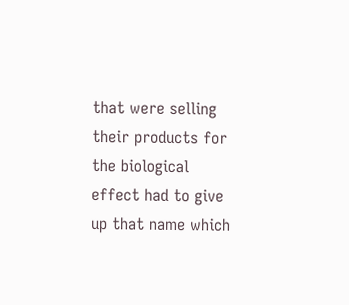that were selling their products for the biological effect had to give up that name which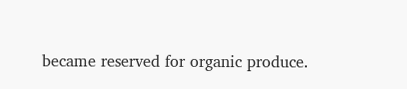became reserved for organic produce.